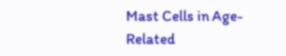Mast Cells in Age-Related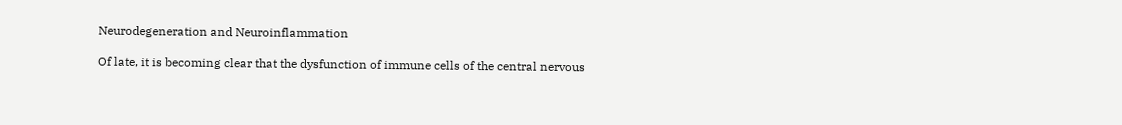Neurodegeneration and Neuroinflammation

Of late, it is becoming clear that the dysfunction of immune cells of the central nervous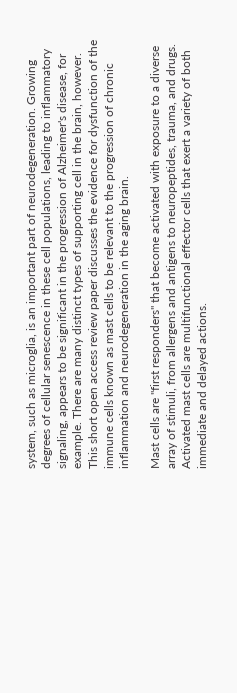system, such as microglia, is an important part of neurodegeneration. Growing degrees of cellular senescence in these cell populations, leading to inflammatory signaling, appears to be significant in the progression of Alzheimer's disease, for example. There are many distinct types of supporting cell in the brain, however. This short open access review paper discusses the evidence for dysfunction of the immune cells known as mast cells to be relevant to the progression of chronic inflammation and neurodegeneration in the aging brain.

Mast cells are "first responders" that become activated with exposure to a diverse array of stimuli, from allergens and antigens to neuropeptides, trauma, and drugs. Activated mast cells are multifunctional effector cells that exert a variety of both immediate and delayed actions.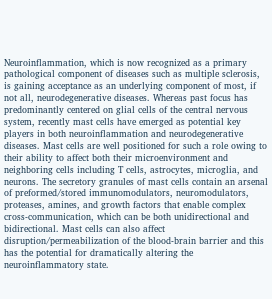Neuroinflammation, which is now recognized as a primary pathological component of diseases such as multiple sclerosis, is gaining acceptance as an underlying component of most, if not all, neurodegenerative diseases. Whereas past focus has predominantly centered on glial cells of the central nervous system, recently mast cells have emerged as potential key players in both neuroinflammation and neurodegenerative diseases. Mast cells are well positioned for such a role owing to their ability to affect both their microenvironment and neighboring cells including T cells, astrocytes, microglia, and neurons. The secretory granules of mast cells contain an arsenal of preformed/stored immunomodulators, neuromodulators, proteases, amines, and growth factors that enable complex cross-communication, which can be both unidirectional and bidirectional. Mast cells can also affect disruption/permeabilization of the blood-brain barrier and this has the potential for dramatically altering the neuroinflammatory state.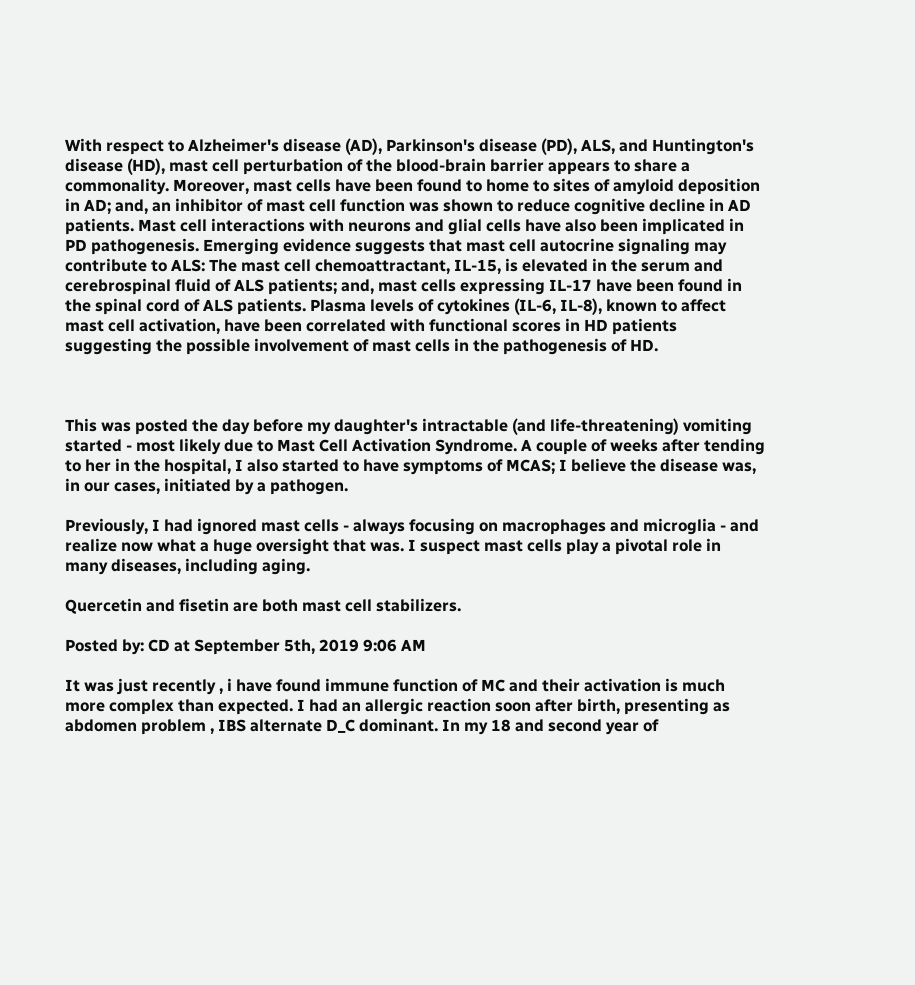With respect to Alzheimer's disease (AD), Parkinson's disease (PD), ALS, and Huntington's disease (HD), mast cell perturbation of the blood-brain barrier appears to share a commonality. Moreover, mast cells have been found to home to sites of amyloid deposition in AD; and, an inhibitor of mast cell function was shown to reduce cognitive decline in AD patients. Mast cell interactions with neurons and glial cells have also been implicated in PD pathogenesis. Emerging evidence suggests that mast cell autocrine signaling may contribute to ALS: The mast cell chemoattractant, IL-15, is elevated in the serum and cerebrospinal fluid of ALS patients; and, mast cells expressing IL-17 have been found in the spinal cord of ALS patients. Plasma levels of cytokines (IL-6, IL-8), known to affect mast cell activation, have been correlated with functional scores in HD patients suggesting the possible involvement of mast cells in the pathogenesis of HD.



This was posted the day before my daughter's intractable (and life-threatening) vomiting started - most likely due to Mast Cell Activation Syndrome. A couple of weeks after tending to her in the hospital, I also started to have symptoms of MCAS; I believe the disease was, in our cases, initiated by a pathogen.

Previously, I had ignored mast cells - always focusing on macrophages and microglia - and realize now what a huge oversight that was. I suspect mast cells play a pivotal role in many diseases, including aging.

Quercetin and fisetin are both mast cell stabilizers.

Posted by: CD at September 5th, 2019 9:06 AM

It was just recently , i have found immune function of MC and their activation is much more complex than expected. I had an allergic reaction soon after birth, presenting as abdomen problem , IBS alternate D_C dominant. In my 18 and second year of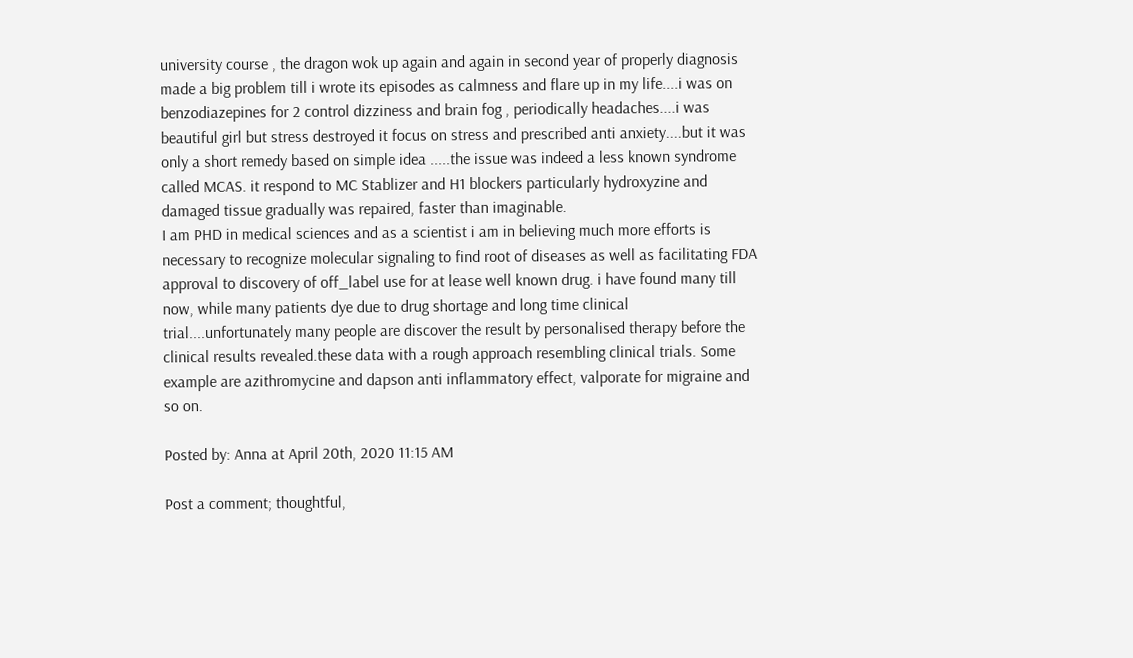university course , the dragon wok up again and again in second year of properly diagnosis made a big problem till i wrote its episodes as calmness and flare up in my life....i was on benzodiazepines for 2 control dizziness and brain fog , periodically headaches....i was beautiful girl but stress destroyed it focus on stress and prescribed anti anxiety....but it was only a short remedy based on simple idea .....the issue was indeed a less known syndrome called MCAS. it respond to MC Stablizer and H1 blockers particularly hydroxyzine and damaged tissue gradually was repaired, faster than imaginable.
I am PHD in medical sciences and as a scientist i am in believing much more efforts is necessary to recognize molecular signaling to find root of diseases as well as facilitating FDA approval to discovery of off_label use for at lease well known drug. i have found many till now, while many patients dye due to drug shortage and long time clinical trial....unfortunately many people are discover the result by personalised therapy before the clinical results revealed.these data with a rough approach resembling clinical trials. Some example are azithromycine and dapson anti inflammatory effect, valporate for migraine and so on.

Posted by: Anna at April 20th, 2020 11:15 AM

Post a comment; thoughtful,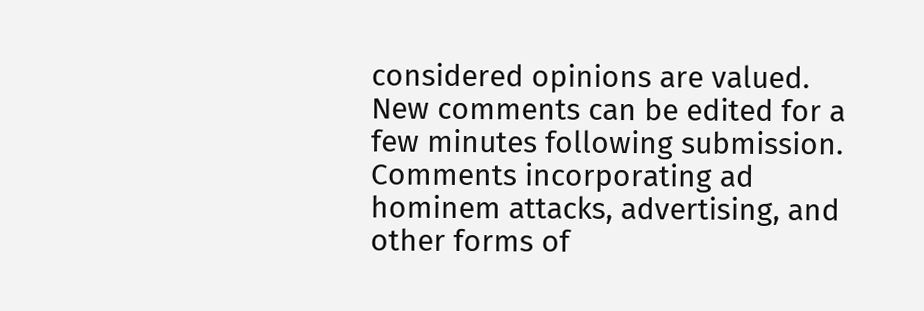considered opinions are valued. New comments can be edited for a few minutes following submission. Comments incorporating ad hominem attacks, advertising, and other forms of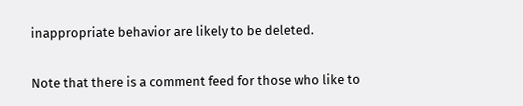inappropriate behavior are likely to be deleted.

Note that there is a comment feed for those who like to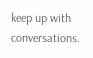keep up with conversations.